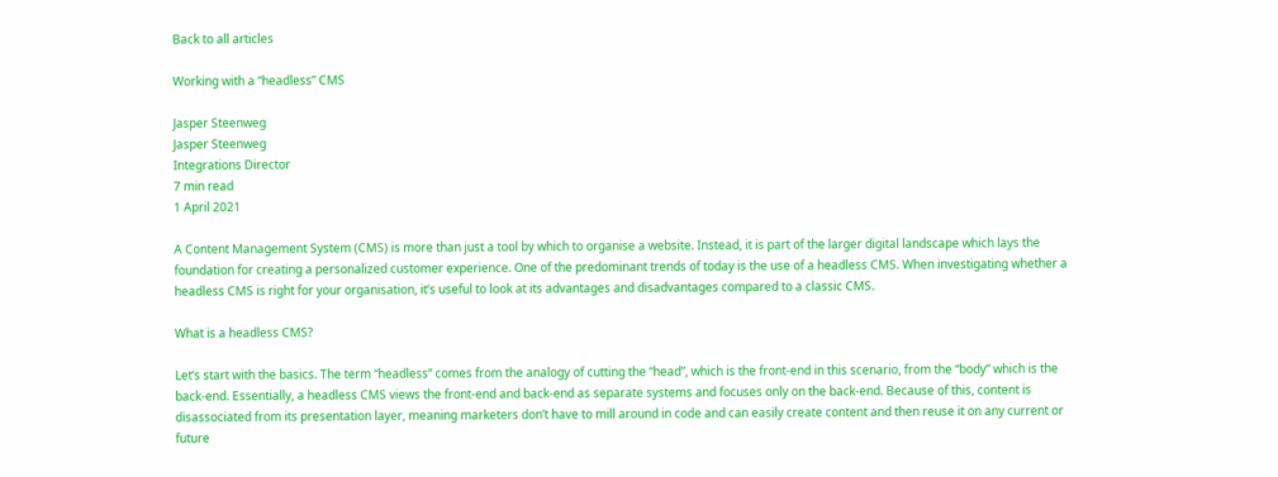Back to all articles

Working with a “headless” CMS

Jasper Steenweg
Jasper Steenweg
Integrations Director
7 min read
1 April 2021

A Content Management System (CMS) is more than just a tool by which to organise a website. Instead, it is part of the larger digital landscape which lays the foundation for creating a personalized customer experience. One of the predominant trends of today is the use of a headless CMS. When investigating whether a headless CMS is right for your organisation, it’s useful to look at its advantages and disadvantages compared to a classic CMS.

What is a headless CMS?

Let’s start with the basics. The term “headless” comes from the analogy of cutting the “head”, which is the front-end in this scenario, from the “body” which is the back-end. Essentially, a headless CMS views the front-end and back-end as separate systems and focuses only on the back-end. Because of this, content is disassociated from its presentation layer, meaning marketers don’t have to mill around in code and can easily create content and then reuse it on any current or future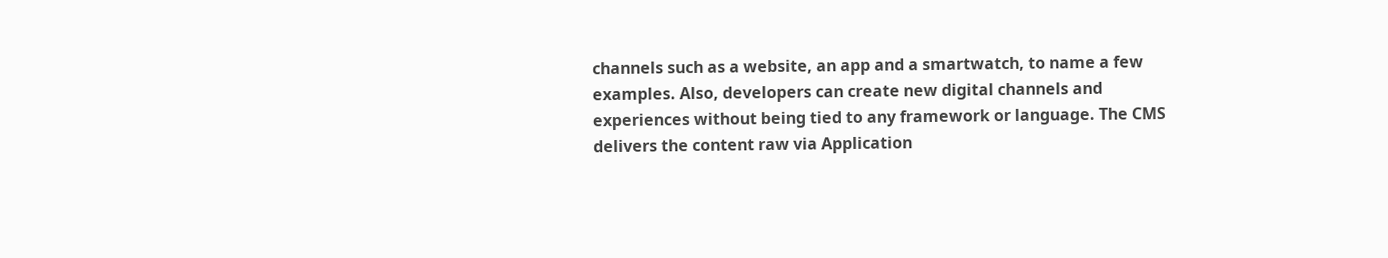channels such as a website, an app and a smartwatch, to name a few examples. Also, developers can create new digital channels and experiences without being tied to any framework or language. The CMS delivers the content raw via Application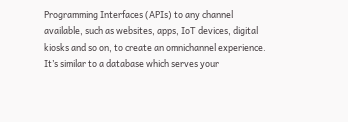Programming Interfaces (APIs) to any channel available, such as websites, apps, IoT devices, digital kiosks and so on, to create an omnichannel experience. It’s similar to a database which serves your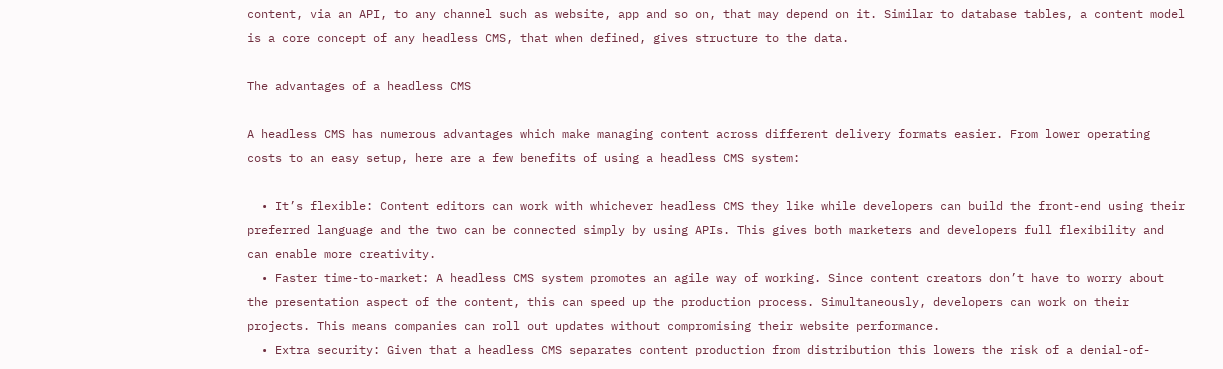content, via an API, to any channel such as website, app and so on, that may depend on it. Similar to database tables, a content model is a core concept of any headless CMS, that when defined, gives structure to the data.

The advantages of a headless CMS

A headless CMS has numerous advantages which make managing content across different delivery formats easier. From lower operating costs to an easy setup, here are a few benefits of using a headless CMS system:

  • It’s flexible: Content editors can work with whichever headless CMS they like while developers can build the front-end using their preferred language and the two can be connected simply by using APIs. This gives both marketers and developers full flexibility and can enable more creativity.
  • Faster time-to-market: A headless CMS system promotes an agile way of working. Since content creators don’t have to worry about the presentation aspect of the content, this can speed up the production process. Simultaneously, developers can work on their projects. This means companies can roll out updates without compromising their website performance.
  • Extra security: Given that a headless CMS separates content production from distribution this lowers the risk of a denial-of-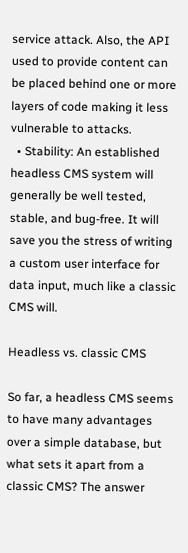service attack. Also, the API used to provide content can be placed behind one or more layers of code making it less vulnerable to attacks.
  • Stability: An established headless CMS system will generally be well tested, stable, and bug-free. It will save you the stress of writing a custom user interface for data input, much like a classic CMS will.

Headless vs. classic CMS

So far, a headless CMS seems to have many advantages over a simple database, but what sets it apart from a classic CMS? The answer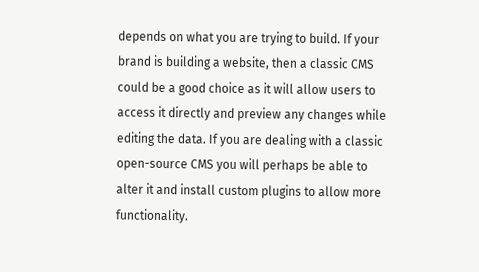depends on what you are trying to build. If your brand is building a website, then a classic CMS could be a good choice as it will allow users to access it directly and preview any changes while editing the data. If you are dealing with a classic open-source CMS you will perhaps be able to alter it and install custom plugins to allow more functionality.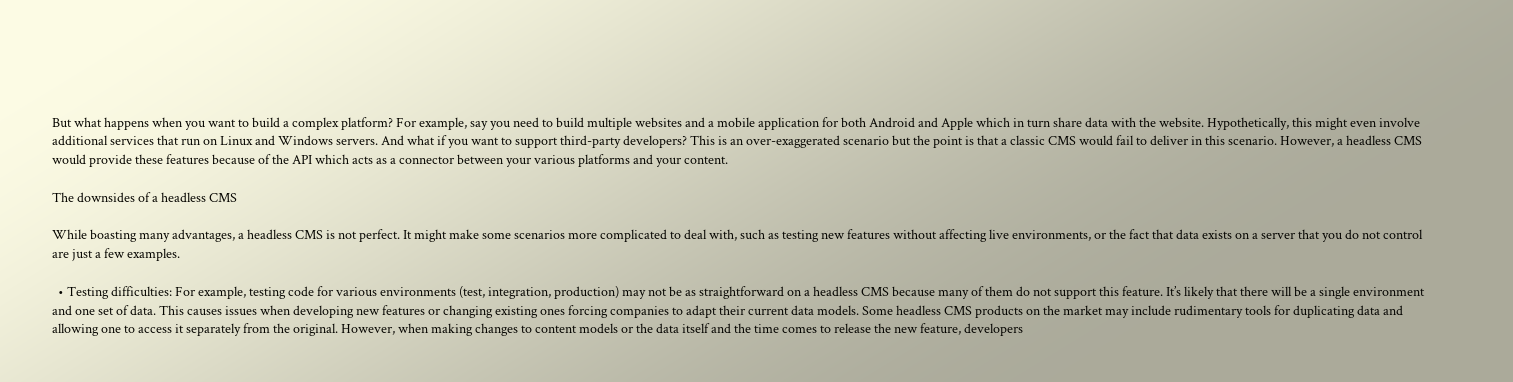But what happens when you want to build a complex platform? For example, say you need to build multiple websites and a mobile application for both Android and Apple which in turn share data with the website. Hypothetically, this might even involve additional services that run on Linux and Windows servers. And what if you want to support third-party developers? This is an over-exaggerated scenario but the point is that a classic CMS would fail to deliver in this scenario. However, a headless CMS would provide these features because of the API which acts as a connector between your various platforms and your content.

The downsides of a headless CMS

While boasting many advantages, a headless CMS is not perfect. It might make some scenarios more complicated to deal with, such as testing new features without affecting live environments, or the fact that data exists on a server that you do not control are just a few examples.

  • Testing difficulties: For example, testing code for various environments (test, integration, production) may not be as straightforward on a headless CMS because many of them do not support this feature. It’s likely that there will be a single environment and one set of data. This causes issues when developing new features or changing existing ones forcing companies to adapt their current data models. Some headless CMS products on the market may include rudimentary tools for duplicating data and allowing one to access it separately from the original. However, when making changes to content models or the data itself and the time comes to release the new feature, developers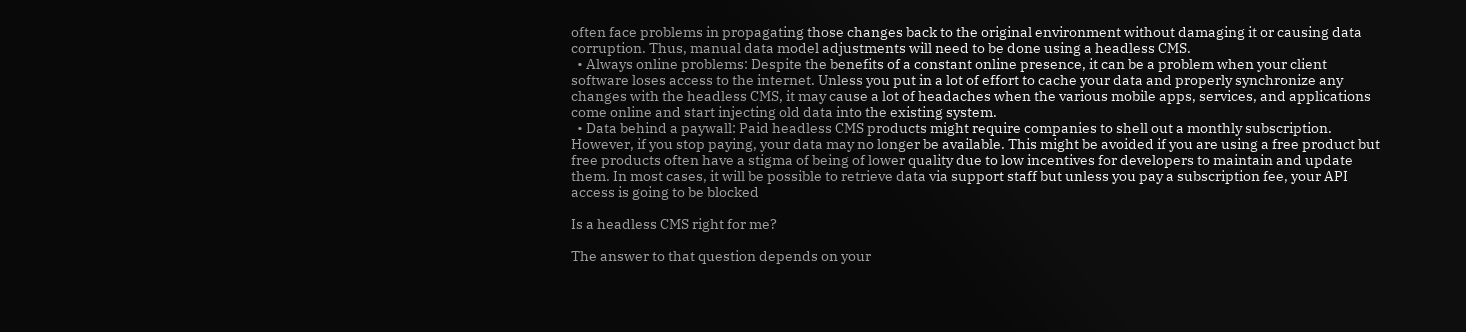often face problems in propagating those changes back to the original environment without damaging it or causing data corruption. Thus, manual data model adjustments will need to be done using a headless CMS.
  • Always online problems: Despite the benefits of a constant online presence, it can be a problem when your client software loses access to the internet. Unless you put in a lot of effort to cache your data and properly synchronize any changes with the headless CMS, it may cause a lot of headaches when the various mobile apps, services, and applications come online and start injecting old data into the existing system.
  • Data behind a paywall: Paid headless CMS products might require companies to shell out a monthly subscription. However, if you stop paying, your data may no longer be available. This might be avoided if you are using a free product but free products often have a stigma of being of lower quality due to low incentives for developers to maintain and update them. In most cases, it will be possible to retrieve data via support staff but unless you pay a subscription fee, your API access is going to be blocked

Is a headless CMS right for me?

The answer to that question depends on your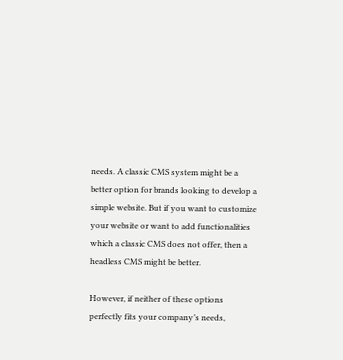needs. A classic CMS system might be a better option for brands looking to develop a simple website. But if you want to customize your website or want to add functionalities which a classic CMS does not offer, then a headless CMS might be better.

However, if neither of these options perfectly fits your company’s needs,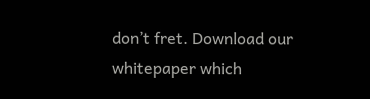don’t fret. Download our whitepaper which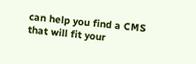can help you find a CMS that will fit your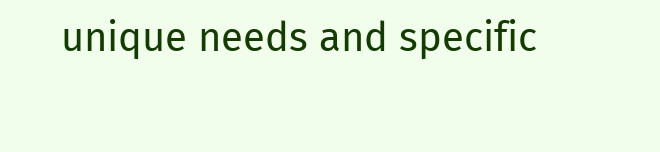unique needs and specific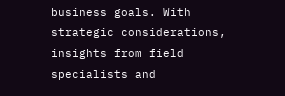business goals. With strategic considerations, insights from field specialists and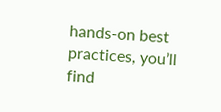hands-on best practices, you’ll find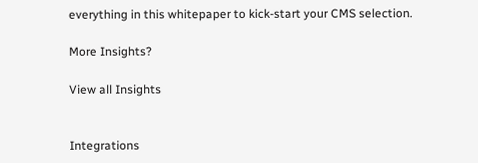everything in this whitepaper to kick-start your CMS selection.

More Insights?

View all Insights


Integrations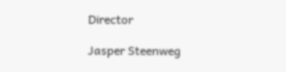Director

Jasper Steenweg